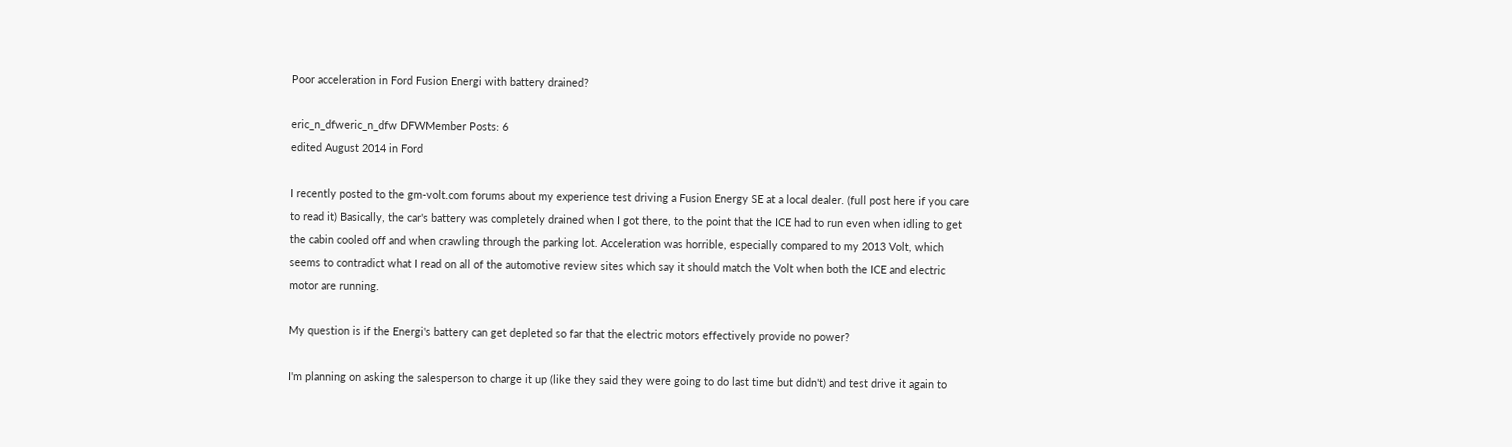Poor acceleration in Ford Fusion Energi with battery drained?

eric_n_dfweric_n_dfw DFWMember Posts: 6
edited August 2014 in Ford

I recently posted to the gm-volt.com forums about my experience test driving a Fusion Energy SE at a local dealer. (full post here if you care to read it) Basically, the car's battery was completely drained when I got there, to the point that the ICE had to run even when idling to get the cabin cooled off and when crawling through the parking lot. Acceleration was horrible, especially compared to my 2013 Volt, which seems to contradict what I read on all of the automotive review sites which say it should match the Volt when both the ICE and electric motor are running.

My question is if the Energi's battery can get depleted so far that the electric motors effectively provide no power?

I'm planning on asking the salesperson to charge it up (like they said they were going to do last time but didn't) and test drive it again to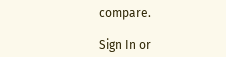compare.

Sign In or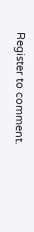Register to comment.